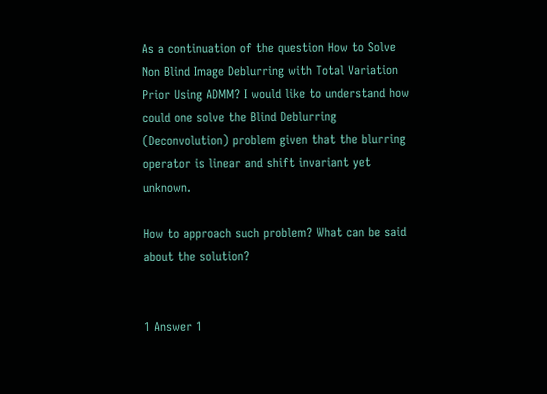As a continuation of the question How to Solve Non Blind Image Deblurring with Total Variation Prior Using ADMM? I would like to understand how could one solve the Blind Deblurring (Deconvolution) problem given that the blurring operator is linear and shift invariant yet unknown.

How to approach such problem? What can be said about the solution?


1 Answer 1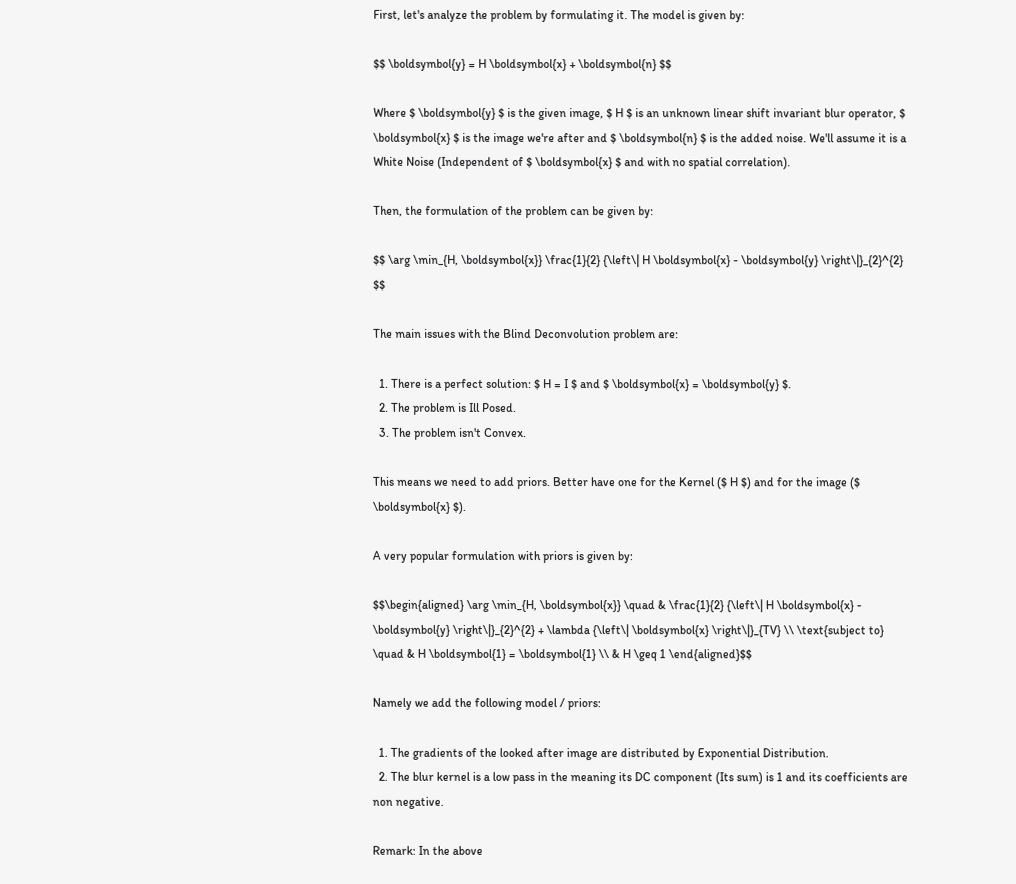First, let's analyze the problem by formulating it. The model is given by:

$$ \boldsymbol{y} = H \boldsymbol{x} + \boldsymbol{n} $$

Where $ \boldsymbol{y} $ is the given image, $ H $ is an unknown linear shift invariant blur operator, $ \boldsymbol{x} $ is the image we're after and $ \boldsymbol{n} $ is the added noise. We'll assume it is a White Noise (Independent of $ \boldsymbol{x} $ and with no spatial correlation).

Then, the formulation of the problem can be given by:

$$ \arg \min_{H, \boldsymbol{x}} \frac{1}{2} {\left\| H \boldsymbol{x} - \boldsymbol{y} \right\|}_{2}^{2} $$

The main issues with the Blind Deconvolution problem are:

  1. There is a perfect solution: $ H = I $ and $ \boldsymbol{x} = \boldsymbol{y} $.
  2. The problem is Ill Posed.
  3. The problem isn't Convex.

This means we need to add priors. Better have one for the Kernel ($ H $) and for the image ($ \boldsymbol{x} $).

A very popular formulation with priors is given by:

$$\begin{aligned} \arg \min_{H, \boldsymbol{x}} \quad & \frac{1}{2} {\left\| H \boldsymbol{x} - \boldsymbol{y} \right\|}_{2}^{2} + \lambda {\left\| \boldsymbol{x} \right\|}_{TV} \\ \text{subject to} \quad & H \boldsymbol{1} = \boldsymbol{1} \\ & H \geq 1 \end{aligned}$$

Namely we add the following model / priors:

  1. The gradients of the looked after image are distributed by Exponential Distribution.
  2. The blur kernel is a low pass in the meaning its DC component (Its sum) is 1 and its coefficients are non negative.

Remark: In the above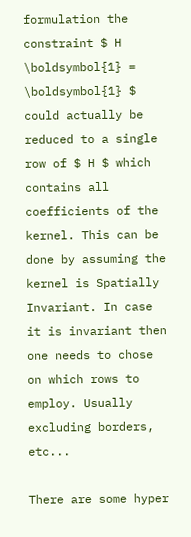formulation the constraint $ H \boldsymbol{1} = \boldsymbol{1} $ could actually be reduced to a single row of $ H $ which contains all coefficients of the kernel. This can be done by assuming the kernel is Spatially Invariant. In case it is invariant then one needs to chose on which rows to employ. Usually excluding borders, etc...

There are some hyper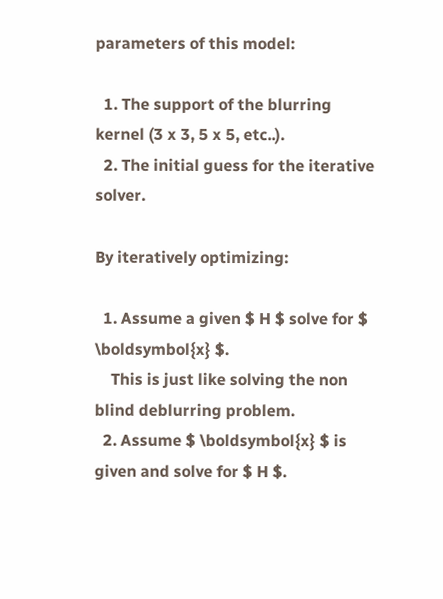parameters of this model:

  1. The support of the blurring kernel (3 x 3, 5 x 5, etc..).
  2. The initial guess for the iterative solver.

By iteratively optimizing:

  1. Assume a given $ H $ solve for $ \boldsymbol{x} $.
    This is just like solving the non blind deblurring problem.
  2. Assume $ \boldsymbol{x} $ is given and solve for $ H $.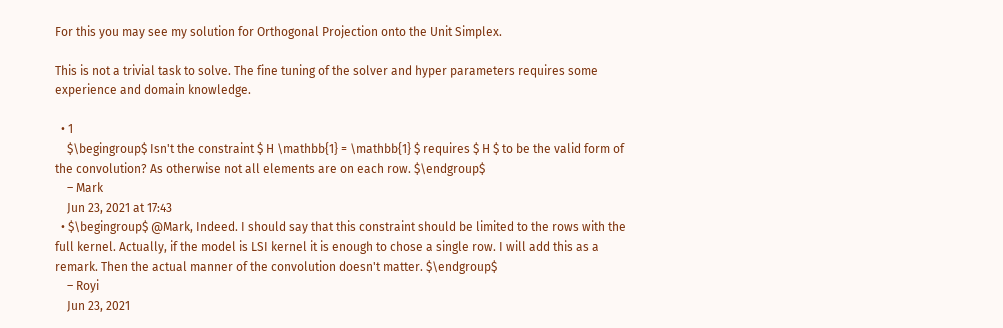For this you may see my solution for Orthogonal Projection onto the Unit Simplex.

This is not a trivial task to solve. The fine tuning of the solver and hyper parameters requires some experience and domain knowledge.

  • 1
    $\begingroup$ Isn't the constraint $ H \mathbb{1} = \mathbb{1} $ requires $ H $ to be the valid form of the convolution? As otherwise not all elements are on each row. $\endgroup$
    – Mark
    Jun 23, 2021 at 17:43
  • $\begingroup$ @Mark, Indeed. I should say that this constraint should be limited to the rows with the full kernel. Actually, if the model is LSI kernel it is enough to chose a single row. I will add this as a remark. Then the actual manner of the convolution doesn't matter. $\endgroup$
    – Royi
    Jun 23, 2021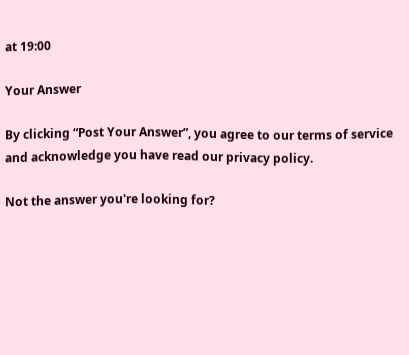at 19:00

Your Answer

By clicking “Post Your Answer”, you agree to our terms of service and acknowledge you have read our privacy policy.

Not the answer you're looking for?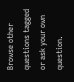Browse other questions tagged or ask your own question.